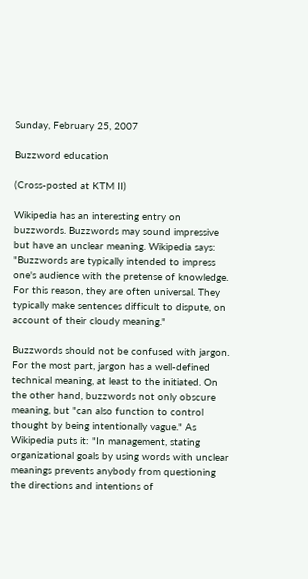Sunday, February 25, 2007

Buzzword education

(Cross-posted at KTM II)

Wikipedia has an interesting entry on buzzwords. Buzzwords may sound impressive but have an unclear meaning. Wikipedia says: "Buzzwords are typically intended to impress one's audience with the pretense of knowledge. For this reason, they are often universal. They typically make sentences difficult to dispute, on account of their cloudy meaning."

Buzzwords should not be confused with jargon. For the most part, jargon has a well-defined technical meaning, at least to the initiated. On the other hand, buzzwords not only obscure meaning, but "can also function to control thought by being intentionally vague." As Wikipedia puts it: "In management, stating organizational goals by using words with unclear meanings prevents anybody from questioning the directions and intentions of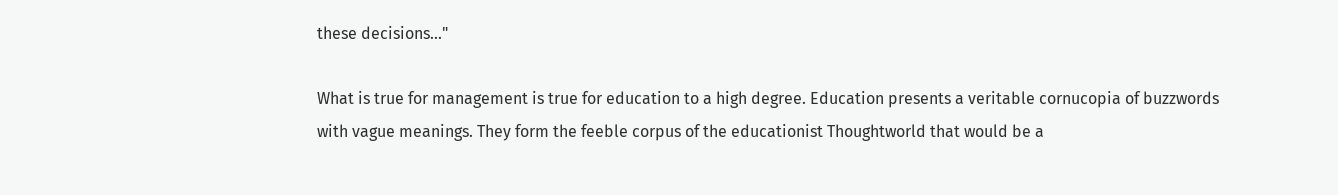these decisions..."

What is true for management is true for education to a high degree. Education presents a veritable cornucopia of buzzwords with vague meanings. They form the feeble corpus of the educationist Thoughtworld that would be a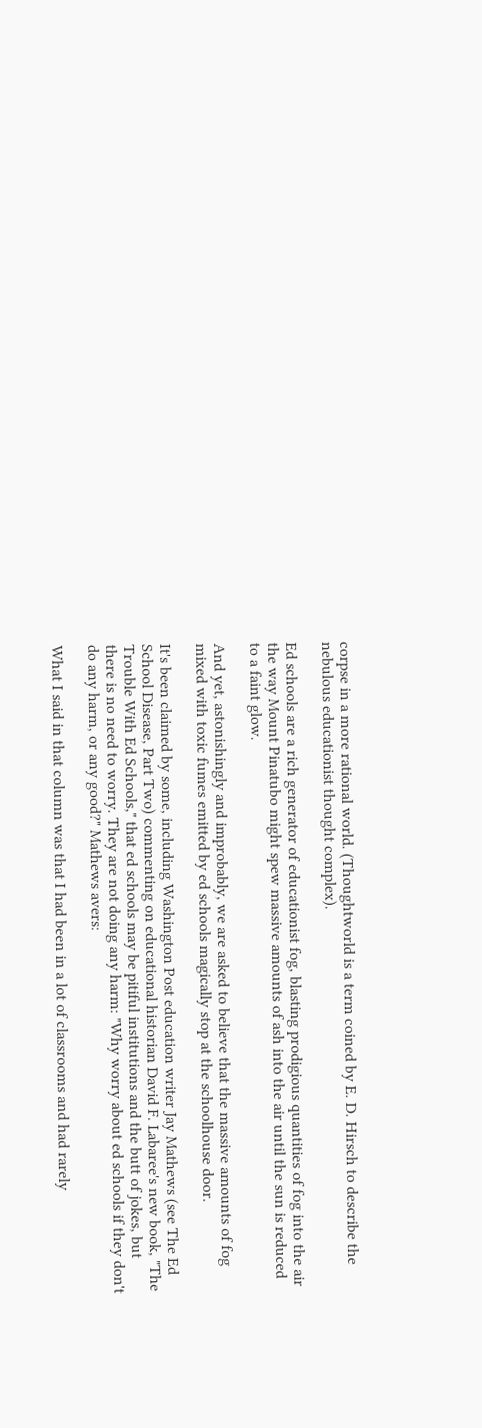corpse in a more rational world. (Thoughtworld is a term coined by E. D. Hirsch to describe the nebulous educationist thought complex).

Ed schools are a rich generator of educationist fog, blasting prodigious quantities of fog into the air the way Mount Pinatubo might spew massive amounts of ash into the air until the sun is reduced to a faint glow.

And yet, astonishingly and improbably, we are asked to believe that the massive amounts of fog mixed with toxic fumes emitted by ed schools magically stop at the schoolhouse door.

It's been claimed by some, including Washington Post education writer Jay Mathews (see The Ed School Disease, Part Two) commenting on educational historian David F. Labaree's new book, "The Trouble With Ed Schools," that ed schools may be pitiful institutions and the butt of jokes, but there is no need to worry. They are not doing any harm: "Why worry about ed schools if they don't do any harm, or any good?" Mathews avers:

What I said in that column was that I had been in a lot of classrooms and had rarely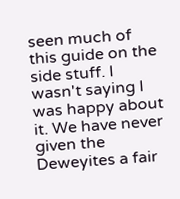seen much of this guide on the side stuff. I wasn't saying I was happy about it. We have never given the Deweyites a fair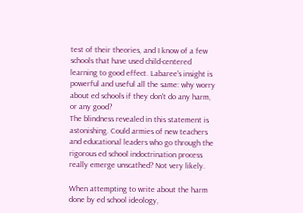test of their theories, and I know of a few schools that have used child-centered learning to good effect. Labaree's insight is powerful and useful all the same: why worry about ed schools if they don't do any harm, or any good?
The blindness revealed in this statement is astonishing. Could armies of new teachers and educational leaders who go through the rigorous ed school indoctrination process really emerge unscathed? Not very likely.

When attempting to write about the harm done by ed school ideology,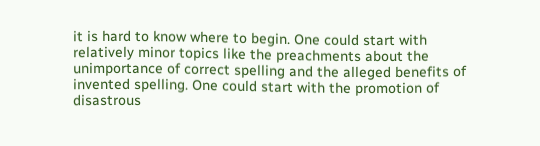it is hard to know where to begin. One could start with relatively minor topics like the preachments about the unimportance of correct spelling and the alleged benefits of invented spelling. One could start with the promotion of disastrous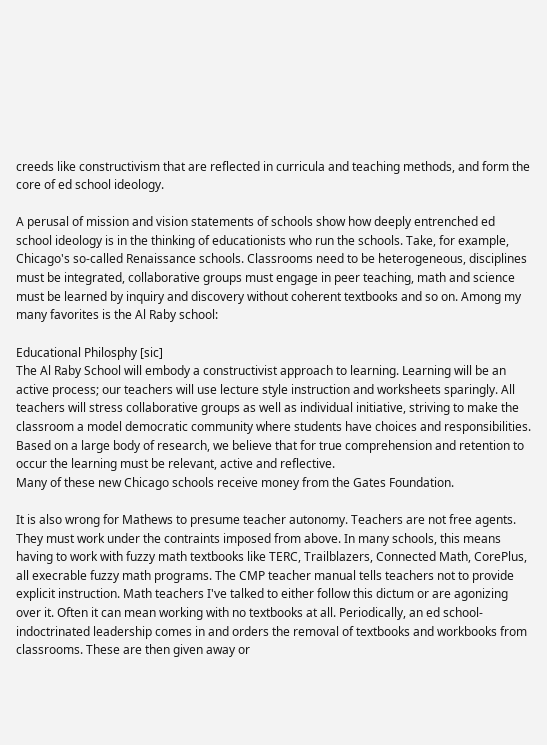creeds like constructivism that are reflected in curricula and teaching methods, and form the core of ed school ideology.

A perusal of mission and vision statements of schools show how deeply entrenched ed school ideology is in the thinking of educationists who run the schools. Take, for example, Chicago's so-called Renaissance schools. Classrooms need to be heterogeneous, disciplines must be integrated, collaborative groups must engage in peer teaching, math and science must be learned by inquiry and discovery without coherent textbooks and so on. Among my many favorites is the Al Raby school:

Educational Philosphy [sic]
The Al Raby School will embody a constructivist approach to learning. Learning will be an active process; our teachers will use lecture style instruction and worksheets sparingly. All teachers will stress collaborative groups as well as individual initiative, striving to make the classroom a model democratic community where students have choices and responsibilities. Based on a large body of research, we believe that for true comprehension and retention to occur the learning must be relevant, active and reflective.
Many of these new Chicago schools receive money from the Gates Foundation.

It is also wrong for Mathews to presume teacher autonomy. Teachers are not free agents. They must work under the contraints imposed from above. In many schools, this means having to work with fuzzy math textbooks like TERC, Trailblazers, Connected Math, CorePlus, all execrable fuzzy math programs. The CMP teacher manual tells teachers not to provide explicit instruction. Math teachers I've talked to either follow this dictum or are agonizing over it. Often it can mean working with no textbooks at all. Periodically, an ed school-indoctrinated leadership comes in and orders the removal of textbooks and workbooks from classrooms. These are then given away or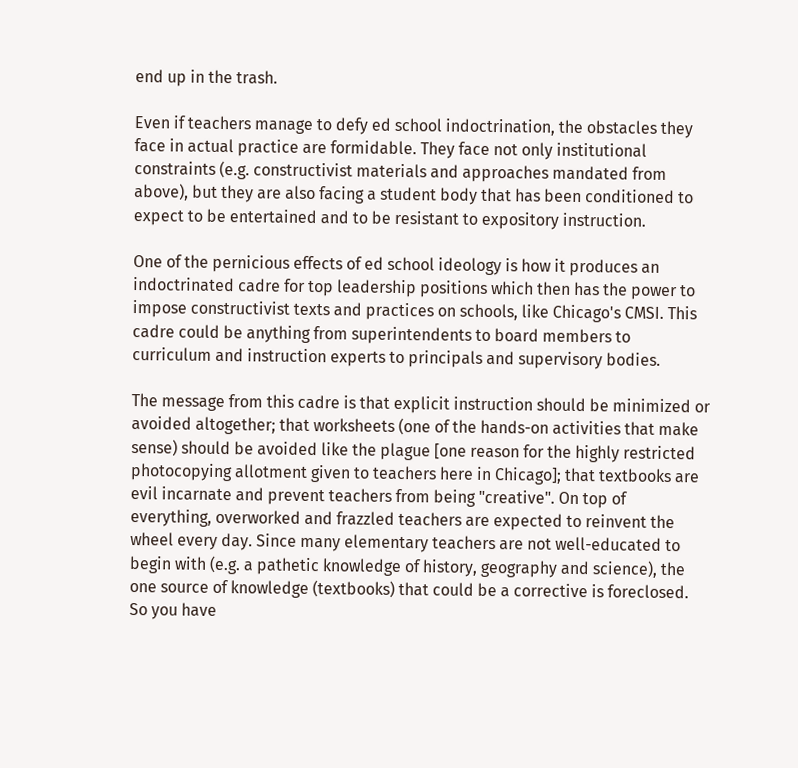end up in the trash.

Even if teachers manage to defy ed school indoctrination, the obstacles they face in actual practice are formidable. They face not only institutional constraints (e.g. constructivist materials and approaches mandated from above), but they are also facing a student body that has been conditioned to expect to be entertained and to be resistant to expository instruction.

One of the pernicious effects of ed school ideology is how it produces an indoctrinated cadre for top leadership positions which then has the power to impose constructivist texts and practices on schools, like Chicago's CMSI. This cadre could be anything from superintendents to board members to curriculum and instruction experts to principals and supervisory bodies.

The message from this cadre is that explicit instruction should be minimized or avoided altogether; that worksheets (one of the hands-on activities that make sense) should be avoided like the plague [one reason for the highly restricted photocopying allotment given to teachers here in Chicago]; that textbooks are evil incarnate and prevent teachers from being "creative". On top of everything, overworked and frazzled teachers are expected to reinvent the wheel every day. Since many elementary teachers are not well-educated to begin with (e.g. a pathetic knowledge of history, geography and science), the one source of knowledge (textbooks) that could be a corrective is foreclosed. So you have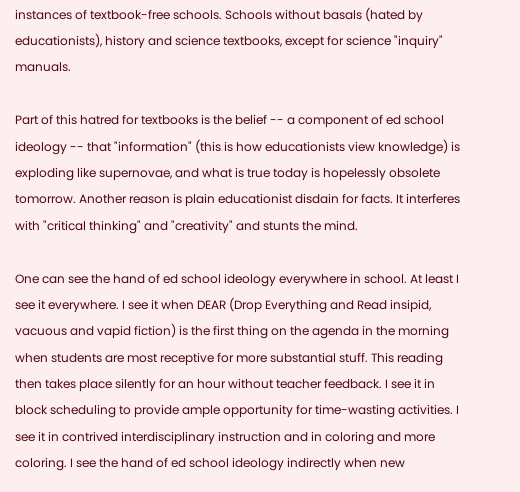instances of textbook-free schools. Schools without basals (hated by educationists), history and science textbooks, except for science "inquiry" manuals.

Part of this hatred for textbooks is the belief -- a component of ed school ideology -- that "information" (this is how educationists view knowledge) is exploding like supernovae, and what is true today is hopelessly obsolete tomorrow. Another reason is plain educationist disdain for facts. It interferes with "critical thinking" and "creativity" and stunts the mind.

One can see the hand of ed school ideology everywhere in school. At least I see it everywhere. I see it when DEAR (Drop Everything and Read insipid, vacuous and vapid fiction) is the first thing on the agenda in the morning when students are most receptive for more substantial stuff. This reading then takes place silently for an hour without teacher feedback. I see it in block scheduling to provide ample opportunity for time-wasting activities. I see it in contrived interdisciplinary instruction and in coloring and more coloring. I see the hand of ed school ideology indirectly when new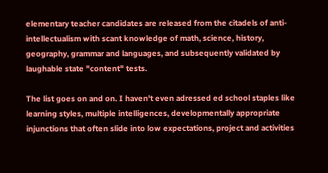elementary teacher candidates are released from the citadels of anti-intellectualism with scant knowledge of math, science, history, geography, grammar and languages, and subsequently validated by laughable state "content" tests.

The list goes on and on. I haven't even adressed ed school staples like learning styles, multiple intelligences, developmentally appropriate injunctions that often slide into low expectations, project and activities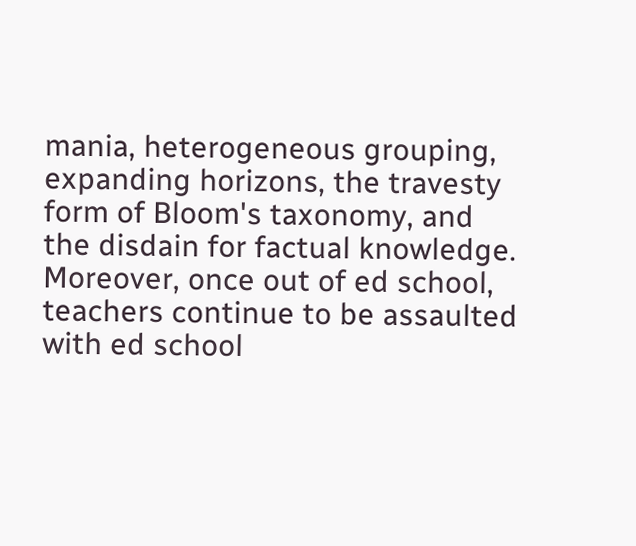mania, heterogeneous grouping, expanding horizons, the travesty form of Bloom's taxonomy, and the disdain for factual knowledge. Moreover, once out of ed school, teachers continue to be assaulted with ed school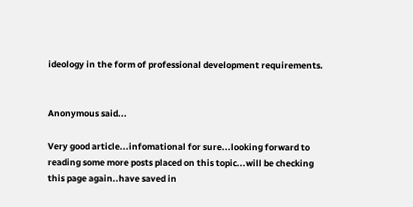ideology in the form of professional development requirements.


Anonymous said...

Very good article...infomational for sure...looking forward to reading some more posts placed on this topic...will be checking this page again..have saved in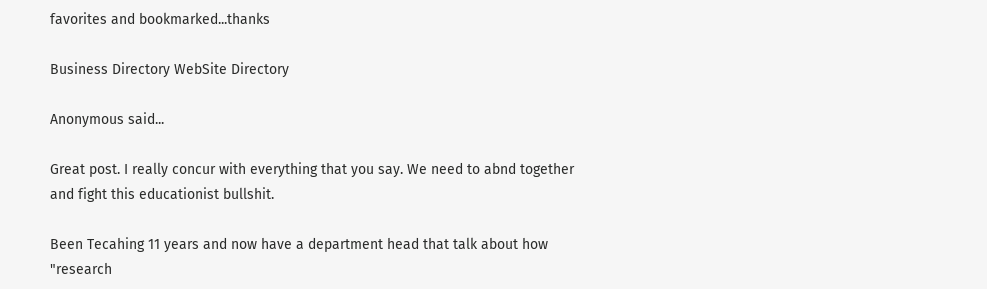favorites and bookmarked...thanks

Business Directory WebSite Directory

Anonymous said...

Great post. I really concur with everything that you say. We need to abnd together and fight this educationist bullshit.

Been Tecahing 11 years and now have a department head that talk about how "research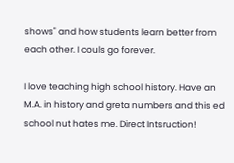shows" and how students learn better from each other. I couls go forever.

I love teaching high school history. Have an M.A. in history and greta numbers and this ed school nut hates me. Direct Intsruction!